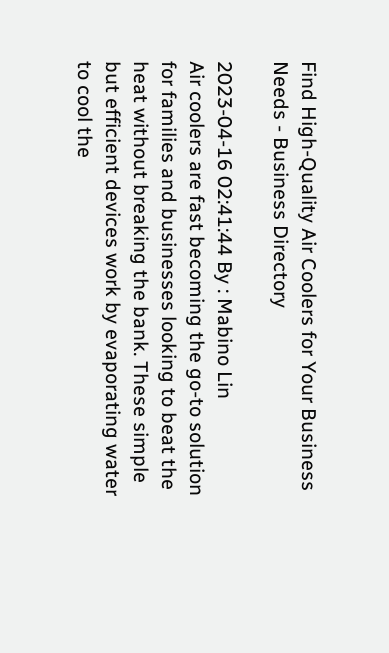Find High-Quality Air Coolers for Your Business Needs - Business Directory

2023-04-16 02:41:44 By : Mabino Lin
Air coolers are fast becoming the go-to solution for families and businesses looking to beat the heat without breaking the bank. These simple but efficient devices work by evaporating water to cool the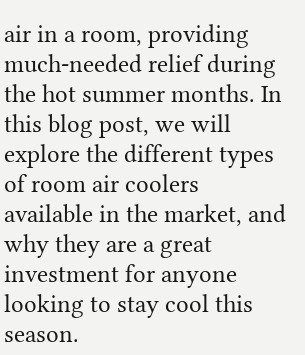air in a room, providing much-needed relief during the hot summer months. In this blog post, we will explore the different types of room air coolers available in the market, and why they are a great investment for anyone looking to stay cool this season.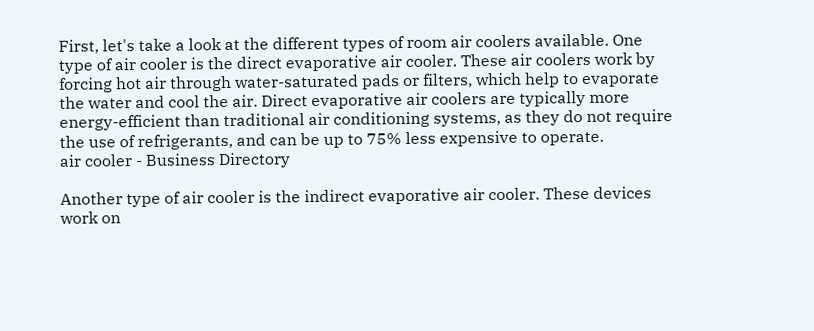First, let's take a look at the different types of room air coolers available. One type of air cooler is the direct evaporative air cooler. These air coolers work by forcing hot air through water-saturated pads or filters, which help to evaporate the water and cool the air. Direct evaporative air coolers are typically more energy-efficient than traditional air conditioning systems, as they do not require the use of refrigerants, and can be up to 75% less expensive to operate.
air cooler - Business Directory

Another type of air cooler is the indirect evaporative air cooler. These devices work on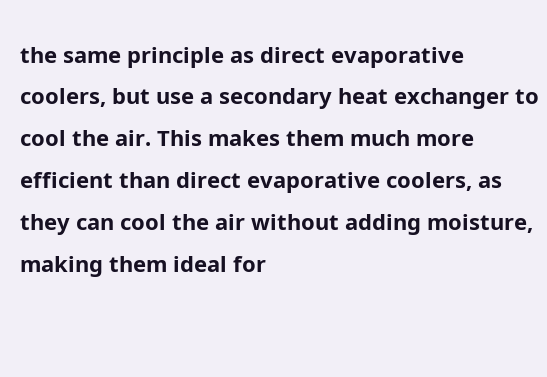the same principle as direct evaporative coolers, but use a secondary heat exchanger to cool the air. This makes them much more efficient than direct evaporative coolers, as they can cool the air without adding moisture, making them ideal for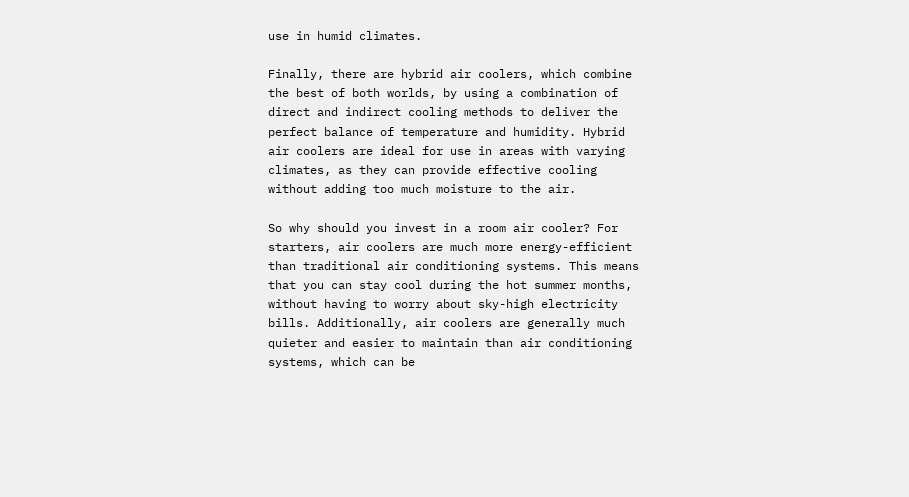use in humid climates.

Finally, there are hybrid air coolers, which combine the best of both worlds, by using a combination of direct and indirect cooling methods to deliver the perfect balance of temperature and humidity. Hybrid air coolers are ideal for use in areas with varying climates, as they can provide effective cooling without adding too much moisture to the air.

So why should you invest in a room air cooler? For starters, air coolers are much more energy-efficient than traditional air conditioning systems. This means that you can stay cool during the hot summer months, without having to worry about sky-high electricity bills. Additionally, air coolers are generally much quieter and easier to maintain than air conditioning systems, which can be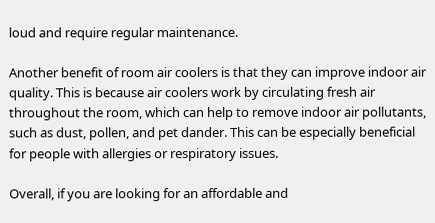loud and require regular maintenance.

Another benefit of room air coolers is that they can improve indoor air quality. This is because air coolers work by circulating fresh air throughout the room, which can help to remove indoor air pollutants, such as dust, pollen, and pet dander. This can be especially beneficial for people with allergies or respiratory issues.

Overall, if you are looking for an affordable and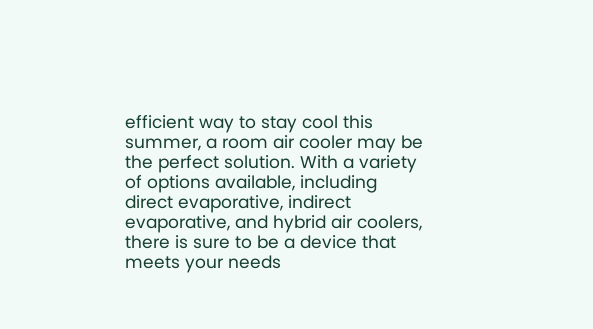efficient way to stay cool this summer, a room air cooler may be the perfect solution. With a variety of options available, including direct evaporative, indirect evaporative, and hybrid air coolers, there is sure to be a device that meets your needs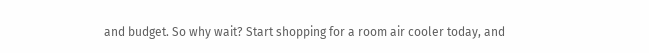and budget. So why wait? Start shopping for a room air cooler today, and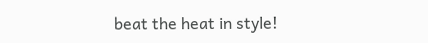beat the heat in style!